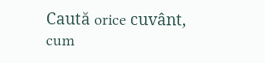Caută orice cuvânt, cum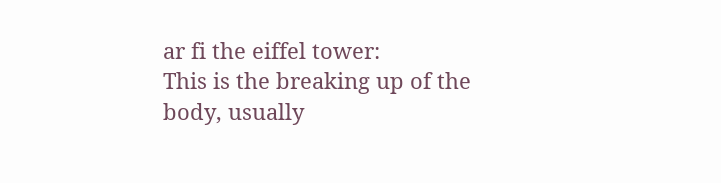ar fi the eiffel tower:
This is the breaking up of the body, usually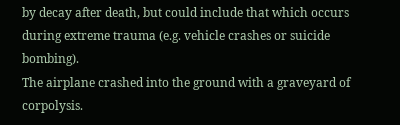by decay after death, but could include that which occurs during extreme trauma (e.g. vehicle crashes or suicide bombing).
The airplane crashed into the ground with a graveyard of corpolysis.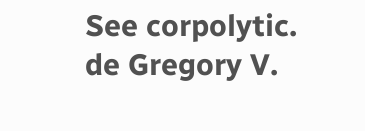See corpolytic.
de Gregory V.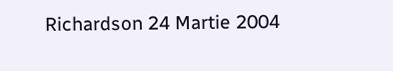Richardson 24 Martie 2004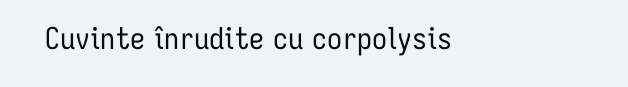Cuvinte înrudite cu corpolysis